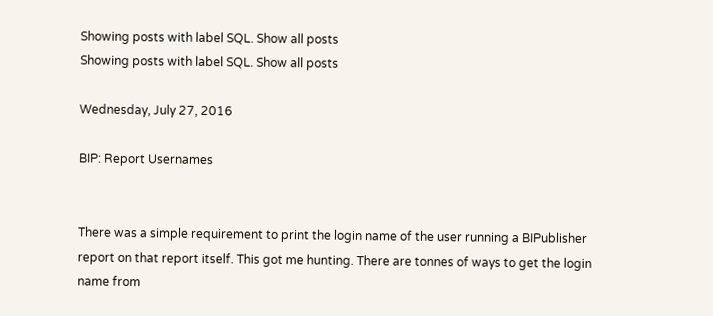Showing posts with label SQL. Show all posts
Showing posts with label SQL. Show all posts

Wednesday, July 27, 2016

BIP: Report Usernames


There was a simple requirement to print the login name of the user running a BIPublisher report on that report itself. This got me hunting. There are tonnes of ways to get the login name from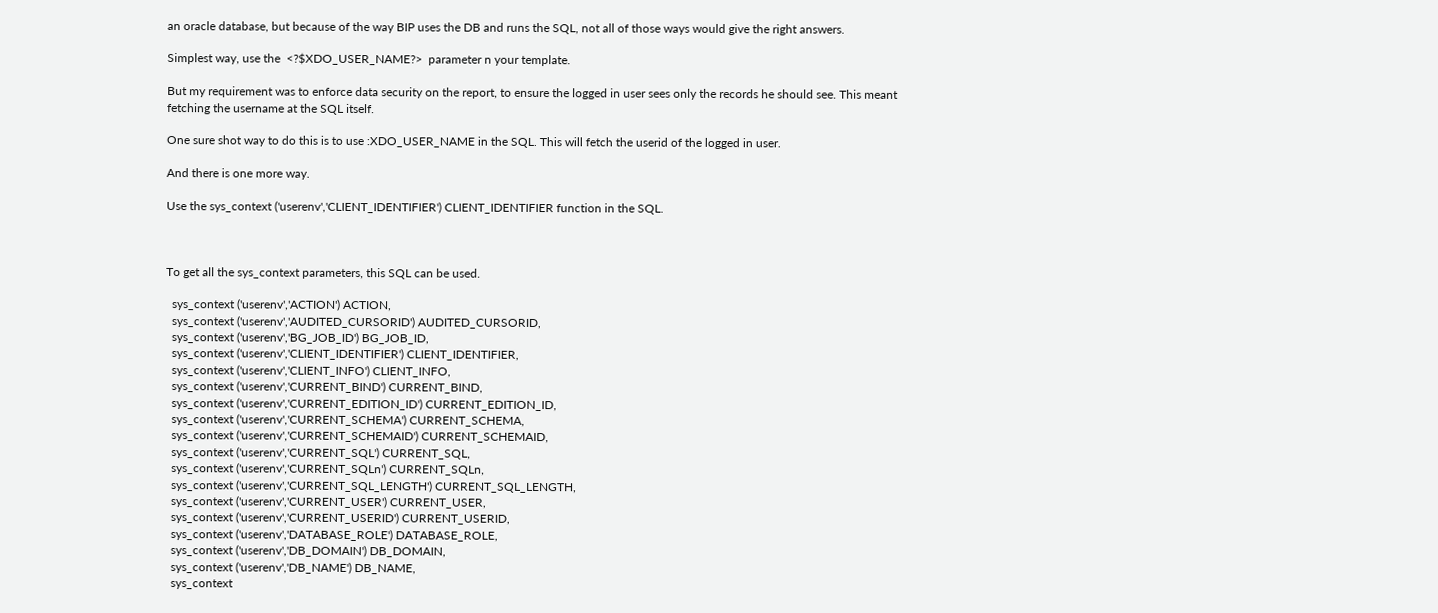an oracle database, but because of the way BIP uses the DB and runs the SQL, not all of those ways would give the right answers.

Simplest way, use the  <?$XDO_USER_NAME?>  parameter n your template.

But my requirement was to enforce data security on the report, to ensure the logged in user sees only the records he should see. This meant fetching the username at the SQL itself.

One sure shot way to do this is to use :XDO_USER_NAME in the SQL. This will fetch the userid of the logged in user.

And there is one more way.

Use the sys_context ('userenv','CLIENT_IDENTIFIER') CLIENT_IDENTIFIER function in the SQL.



To get all the sys_context parameters, this SQL can be used.

  sys_context ('userenv','ACTION') ACTION,
  sys_context ('userenv','AUDITED_CURSORID') AUDITED_CURSORID,
  sys_context ('userenv','BG_JOB_ID') BG_JOB_ID,
  sys_context ('userenv','CLIENT_IDENTIFIER') CLIENT_IDENTIFIER,
  sys_context ('userenv','CLIENT_INFO') CLIENT_INFO,
  sys_context ('userenv','CURRENT_BIND') CURRENT_BIND,
  sys_context ('userenv','CURRENT_EDITION_ID') CURRENT_EDITION_ID,
  sys_context ('userenv','CURRENT_SCHEMA') CURRENT_SCHEMA,
  sys_context ('userenv','CURRENT_SCHEMAID') CURRENT_SCHEMAID,
  sys_context ('userenv','CURRENT_SQL') CURRENT_SQL,
  sys_context ('userenv','CURRENT_SQLn') CURRENT_SQLn,
  sys_context ('userenv','CURRENT_SQL_LENGTH') CURRENT_SQL_LENGTH,
  sys_context ('userenv','CURRENT_USER') CURRENT_USER,
  sys_context ('userenv','CURRENT_USERID') CURRENT_USERID,
  sys_context ('userenv','DATABASE_ROLE') DATABASE_ROLE,
  sys_context ('userenv','DB_DOMAIN') DB_DOMAIN,
  sys_context ('userenv','DB_NAME') DB_NAME,
  sys_context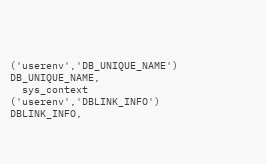('userenv','DB_UNIQUE_NAME') DB_UNIQUE_NAME,
  sys_context ('userenv','DBLINK_INFO') DBLINK_INFO,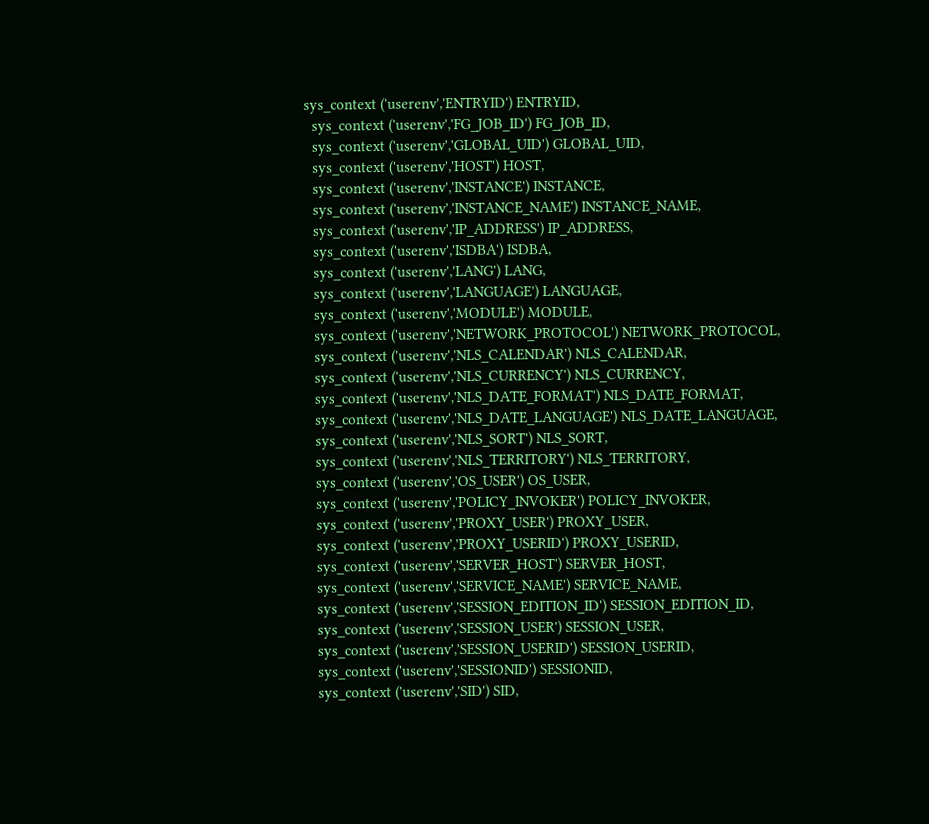sys_context ('userenv','ENTRYID') ENTRYID,
  sys_context ('userenv','FG_JOB_ID') FG_JOB_ID,
  sys_context ('userenv','GLOBAL_UID') GLOBAL_UID,
  sys_context ('userenv','HOST') HOST,
  sys_context ('userenv','INSTANCE') INSTANCE,
  sys_context ('userenv','INSTANCE_NAME') INSTANCE_NAME,
  sys_context ('userenv','IP_ADDRESS') IP_ADDRESS,
  sys_context ('userenv','ISDBA') ISDBA,
  sys_context ('userenv','LANG') LANG,
  sys_context ('userenv','LANGUAGE') LANGUAGE,
  sys_context ('userenv','MODULE') MODULE,
  sys_context ('userenv','NETWORK_PROTOCOL') NETWORK_PROTOCOL,
  sys_context ('userenv','NLS_CALENDAR') NLS_CALENDAR,
  sys_context ('userenv','NLS_CURRENCY') NLS_CURRENCY,
  sys_context ('userenv','NLS_DATE_FORMAT') NLS_DATE_FORMAT,
  sys_context ('userenv','NLS_DATE_LANGUAGE') NLS_DATE_LANGUAGE,
  sys_context ('userenv','NLS_SORT') NLS_SORT,
  sys_context ('userenv','NLS_TERRITORY') NLS_TERRITORY,
  sys_context ('userenv','OS_USER') OS_USER,
  sys_context ('userenv','POLICY_INVOKER') POLICY_INVOKER,
  sys_context ('userenv','PROXY_USER') PROXY_USER,
  sys_context ('userenv','PROXY_USERID') PROXY_USERID,
  sys_context ('userenv','SERVER_HOST') SERVER_HOST,
  sys_context ('userenv','SERVICE_NAME') SERVICE_NAME,
  sys_context ('userenv','SESSION_EDITION_ID') SESSION_EDITION_ID,
  sys_context ('userenv','SESSION_USER') SESSION_USER,
  sys_context ('userenv','SESSION_USERID') SESSION_USERID,
  sys_context ('userenv','SESSIONID') SESSIONID,
  sys_context ('userenv','SID') SID,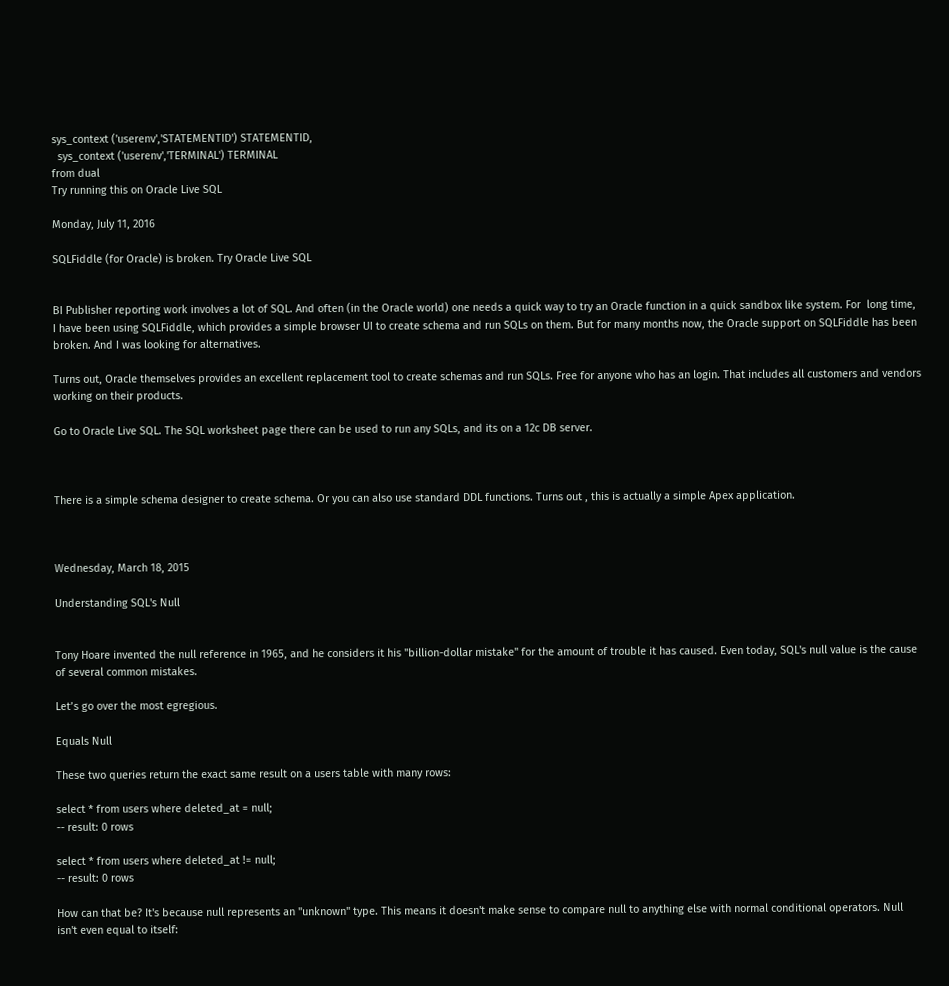sys_context ('userenv','STATEMENTID') STATEMENTID,
  sys_context ('userenv','TERMINAL') TERMINAL
from dual
Try running this on Oracle Live SQL

Monday, July 11, 2016

SQLFiddle (for Oracle) is broken. Try Oracle Live SQL


BI Publisher reporting work involves a lot of SQL. And often (in the Oracle world) one needs a quick way to try an Oracle function in a quick sandbox like system. For  long time, I have been using SQLFiddle, which provides a simple browser UI to create schema and run SQLs on them. But for many months now, the Oracle support on SQLFiddle has been broken. And I was looking for alternatives.

Turns out, Oracle themselves provides an excellent replacement tool to create schemas and run SQLs. Free for anyone who has an login. That includes all customers and vendors working on their products.

Go to Oracle Live SQL. The SQL worksheet page there can be used to run any SQLs, and its on a 12c DB server.



There is a simple schema designer to create schema. Or you can also use standard DDL functions. Turns out , this is actually a simple Apex application.



Wednesday, March 18, 2015

Understanding SQL's Null


Tony Hoare invented the null reference in 1965, and he considers it his "billion-dollar mistake" for the amount of trouble it has caused. Even today, SQL's null value is the cause of several common mistakes.

Let’s go over the most egregious.

Equals Null

These two queries return the exact same result on a users table with many rows:

select * from users where deleted_at = null;
-- result: 0 rows

select * from users where deleted_at != null;
-- result: 0 rows

How can that be? It's because null represents an "unknown" type. This means it doesn't make sense to compare null to anything else with normal conditional operators. Null isn't even equal to itself: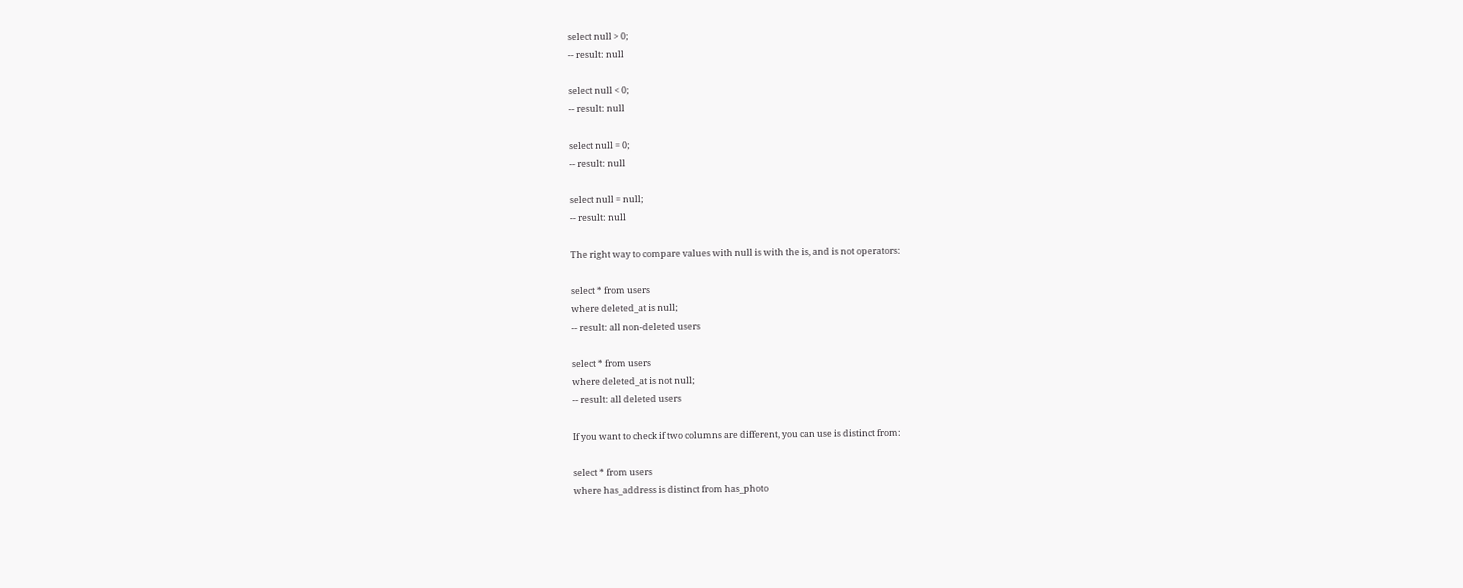select null > 0;
-- result: null

select null < 0;
-- result: null

select null = 0;
-- result: null

select null = null;
-- result: null

The right way to compare values with null is with the is, and is not operators:

select * from users
where deleted_at is null;
-- result: all non-deleted users

select * from users
where deleted_at is not null;
-- result: all deleted users

If you want to check if two columns are different, you can use is distinct from:

select * from users
where has_address is distinct from has_photo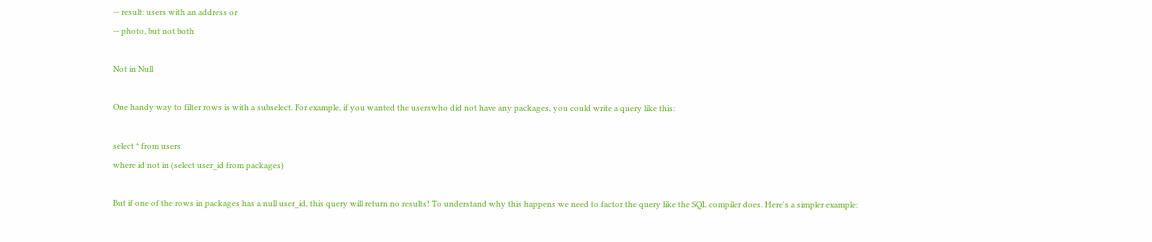-- result: users with an address or
-- photo, but not both

Not in Null

One handy way to filter rows is with a subselect. For example, if you wanted the userswho did not have any packages, you could write a query like this:

select * from users
where id not in (select user_id from packages)

But if one of the rows in packages has a null user_id, this query will return no results! To understand why this happens we need to factor the query like the SQL compiler does. Here's a simpler example: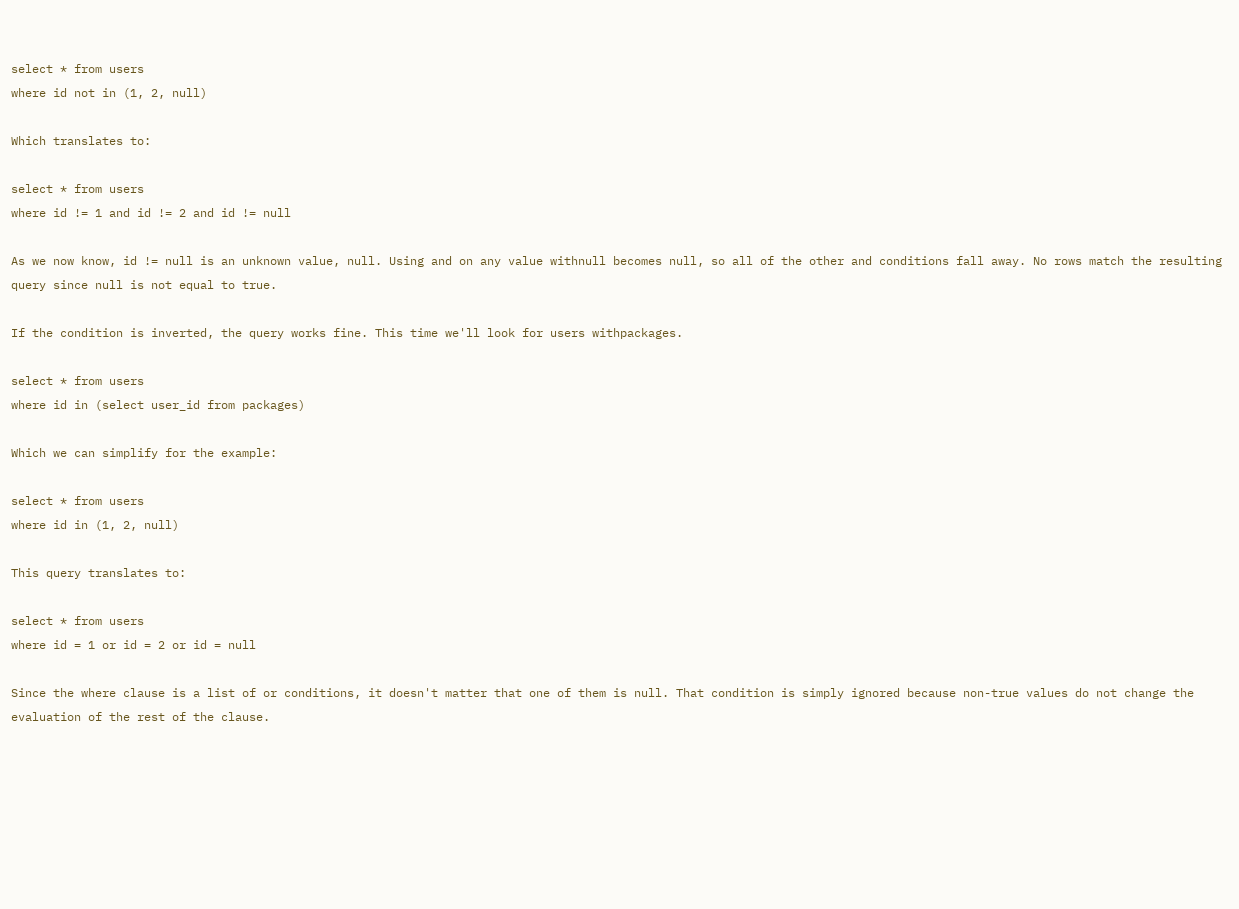select * from users
where id not in (1, 2, null)

Which translates to:

select * from users
where id != 1 and id != 2 and id != null

As we now know, id != null is an unknown value, null. Using and on any value withnull becomes null, so all of the other and conditions fall away. No rows match the resulting query since null is not equal to true.

If the condition is inverted, the query works fine. This time we'll look for users withpackages.

select * from users
where id in (select user_id from packages)

Which we can simplify for the example:

select * from users
where id in (1, 2, null)

This query translates to:

select * from users
where id = 1 or id = 2 or id = null

Since the where clause is a list of or conditions, it doesn't matter that one of them is null. That condition is simply ignored because non-true values do not change the evaluation of the rest of the clause.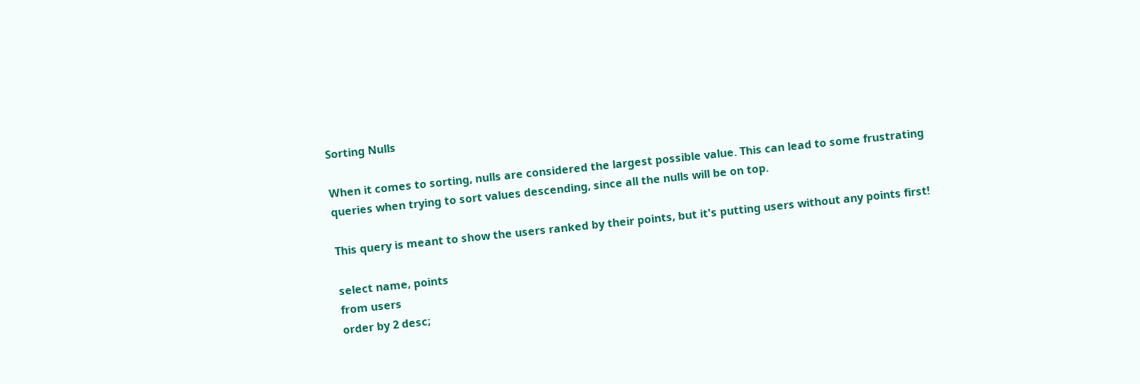Sorting Nulls

When it comes to sorting, nulls are considered the largest possible value. This can lead to some frustrating queries when trying to sort values descending, since all the nulls will be on top.

This query is meant to show the users ranked by their points, but it's putting users without any points first!

select name, points
from users
order by 2 desc;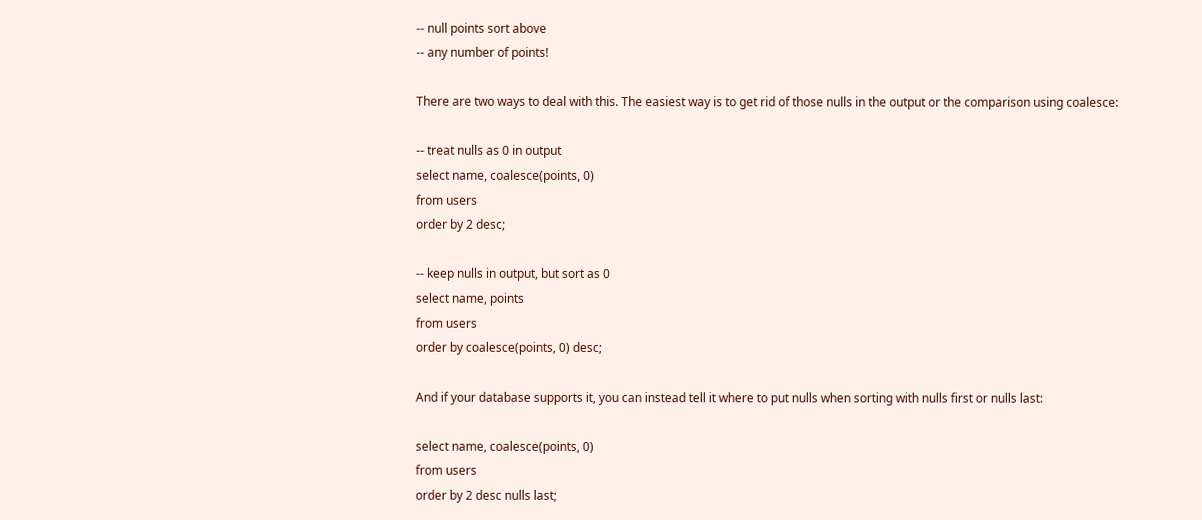-- null points sort above
-- any number of points!

There are two ways to deal with this. The easiest way is to get rid of those nulls in the output or the comparison using coalesce:

-- treat nulls as 0 in output
select name, coalesce(points, 0)
from users
order by 2 desc;

-- keep nulls in output, but sort as 0
select name, points
from users
order by coalesce(points, 0) desc;

And if your database supports it, you can instead tell it where to put nulls when sorting with nulls first or nulls last:

select name, coalesce(points, 0)
from users
order by 2 desc nulls last;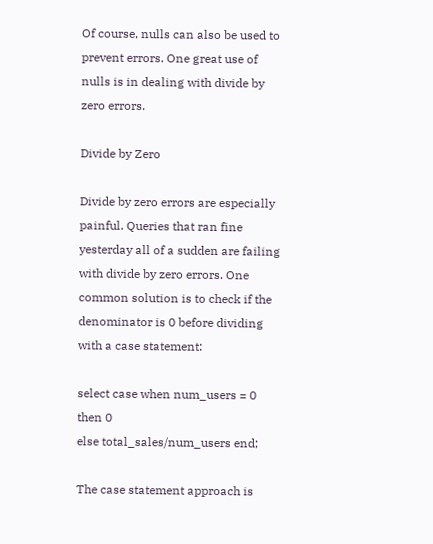Of course, nulls can also be used to prevent errors. One great use of nulls is in dealing with divide by zero errors.

Divide by Zero

Divide by zero errors are especially painful. Queries that ran fine yesterday all of a sudden are failing with divide by zero errors. One common solution is to check if the denominator is 0 before dividing with a case statement:

select case when num_users = 0 then 0
else total_sales/num_users end;

The case statement approach is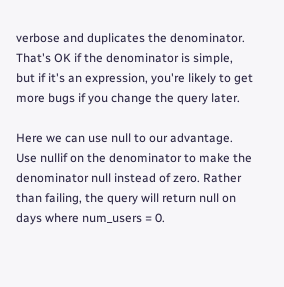verbose and duplicates the denominator. That's OK if the denominator is simple, but if it's an expression, you're likely to get more bugs if you change the query later.

Here we can use null to our advantage. Use nullif on the denominator to make the denominator null instead of zero. Rather than failing, the query will return null on days where num_users = 0.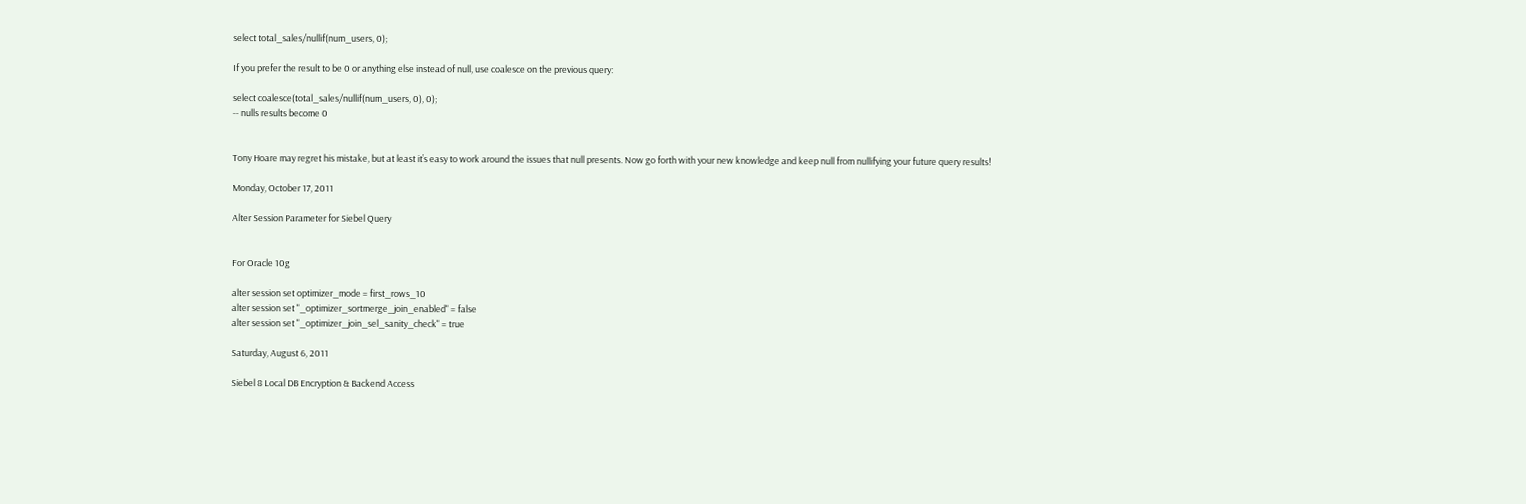select total_sales/nullif(num_users, 0);

If you prefer the result to be 0 or anything else instead of null, use coalesce on the previous query:

select coalesce(total_sales/nullif(num_users, 0), 0);
-- nulls results become 0


Tony Hoare may regret his mistake, but at least it’s easy to work around the issues that null presents. Now go forth with your new knowledge and keep null from nullifying your future query results!

Monday, October 17, 2011

Alter Session Parameter for Siebel Query


For Oracle 10g

alter session set optimizer_mode = first_rows_10
alter session set "_optimizer_sortmerge_join_enabled" = false
alter session set "_optimizer_join_sel_sanity_check" = true

Saturday, August 6, 2011

Siebel 8 Local DB Encryption & Backend Access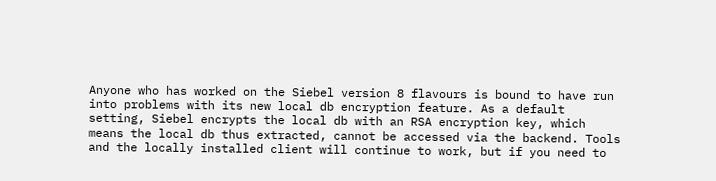Anyone who has worked on the Siebel version 8 flavours is bound to have run into problems with its new local db encryption feature. As a default setting, Siebel encrypts the local db with an RSA encryption key, which means the local db thus extracted, cannot be accessed via the backend. Tools and the locally installed client will continue to work, but if you need to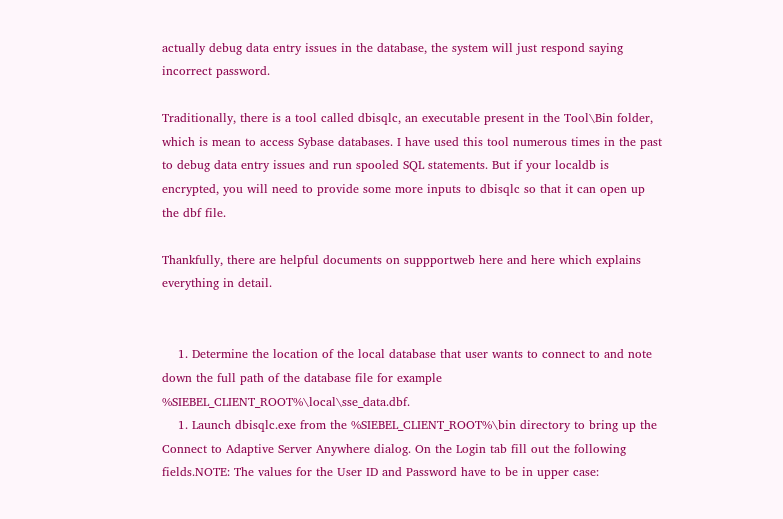actually debug data entry issues in the database, the system will just respond saying incorrect password.

Traditionally, there is a tool called dbisqlc, an executable present in the Tool\Bin folder, which is mean to access Sybase databases. I have used this tool numerous times in the past to debug data entry issues and run spooled SQL statements. But if your localdb is encrypted, you will need to provide some more inputs to dbisqlc so that it can open up the dbf file.

Thankfully, there are helpful documents on suppportweb here and here which explains everything in detail.


    1. Determine the location of the local database that user wants to connect to and note down the full path of the database file for example %SIEBEL_CLIENT_ROOT%\local\sse_data.dbf.
    1. Launch dbisqlc.exe from the %SIEBEL_CLIENT_ROOT%\bin directory to bring up the Connect to Adaptive Server Anywhere dialog. On the Login tab fill out the following fields.NOTE: The values for the User ID and Password have to be in upper case: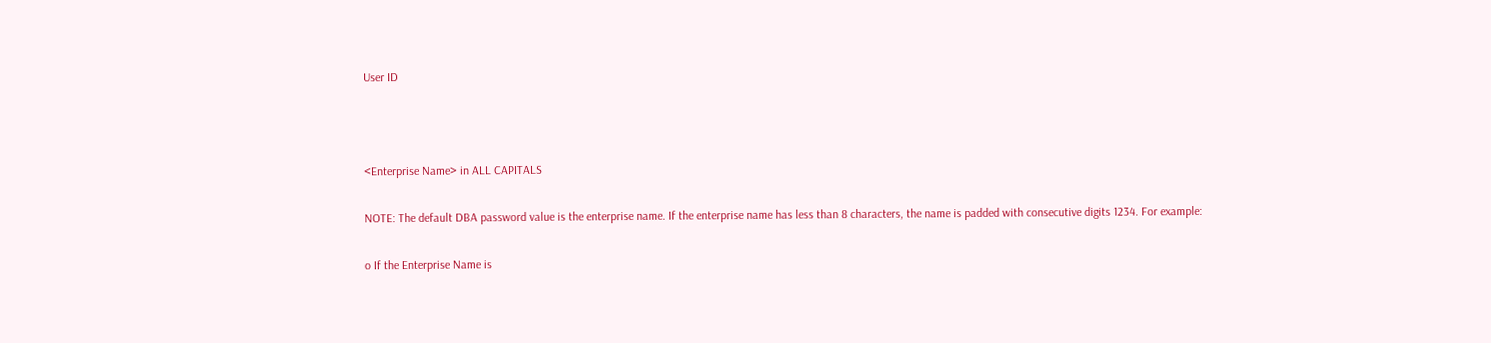User ID



<Enterprise Name> in ALL CAPITALS

NOTE: The default DBA password value is the enterprise name. If the enterprise name has less than 8 characters, the name is padded with consecutive digits 1234. For example:

o If the Enterprise Name is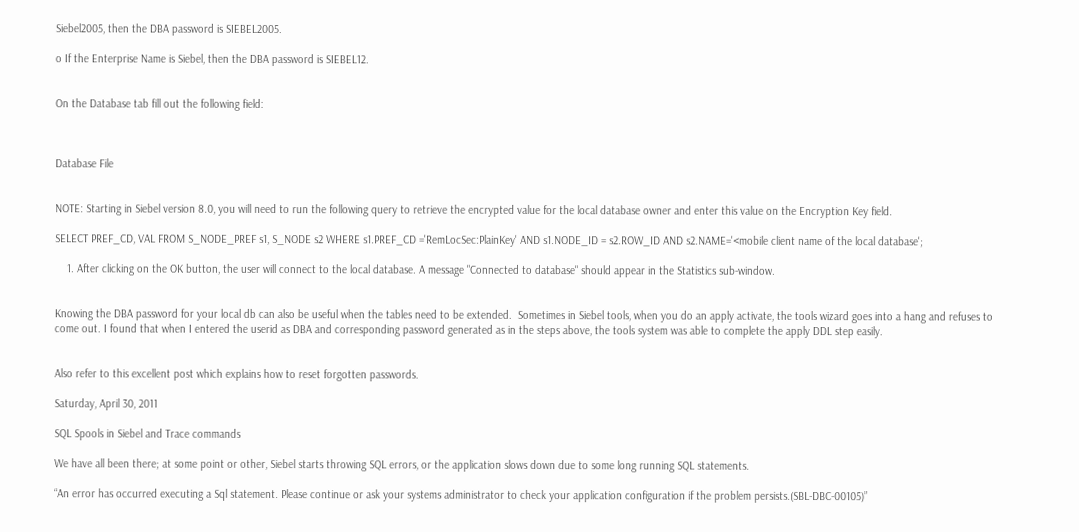Siebel2005, then the DBA password is SIEBEL2005.

o If the Enterprise Name is Siebel, then the DBA password is SIEBEL12.


On the Database tab fill out the following field:



Database File


NOTE: Starting in Siebel version 8.0, you will need to run the following query to retrieve the encrypted value for the local database owner and enter this value on the Encryption Key field.

SELECT PREF_CD, VAL FROM S_NODE_PREF s1, S_NODE s2 WHERE s1.PREF_CD ='RemLocSec:PlainKey' AND s1.NODE_ID = s2.ROW_ID AND s2.NAME='<mobile client name of the local database';

    1. After clicking on the OK button, the user will connect to the local database. A message "Connected to database" should appear in the Statistics sub-window.


Knowing the DBA password for your local db can also be useful when the tables need to be extended.  Sometimes in Siebel tools, when you do an apply activate, the tools wizard goes into a hang and refuses to come out. I found that when I entered the userid as DBA and corresponding password generated as in the steps above, the tools system was able to complete the apply DDL step easily.


Also refer to this excellent post which explains how to reset forgotten passwords.

Saturday, April 30, 2011

SQL Spools in Siebel and Trace commands

We have all been there; at some point or other, Siebel starts throwing SQL errors, or the application slows down due to some long running SQL statements.

“An error has occurred executing a Sql statement. Please continue or ask your systems administrator to check your application configuration if the problem persists.(SBL-DBC-00105)”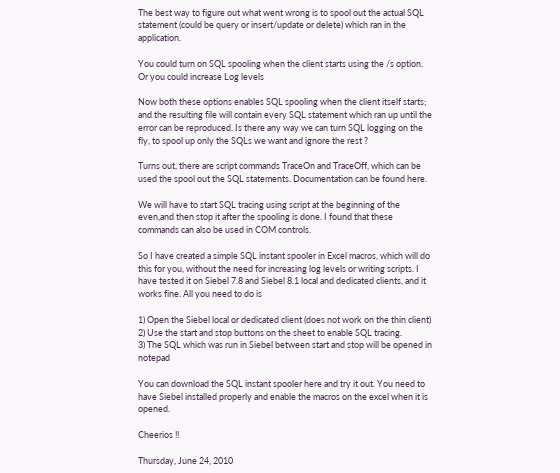The best way to figure out what went wrong is to spool out the actual SQL statement (could be query or insert/update or delete) which ran in the application.

You could turn on SQL spooling when the client starts using the /s option.
Or you could increase Log levels

Now both these options enables SQL spooling when the client itself starts; and the resulting file will contain every SQL statement which ran up until the error can be reproduced. Is there any way we can turn SQL logging on the fly, to spool up only the SQLs we want and ignore the rest ?

Turns out, there are script commands TraceOn and TraceOff, which can be used the spool out the SQL statements. Documentation can be found here.

We will have to start SQL tracing using script at the beginning of the even,and then stop it after the spooling is done. I found that these commands can also be used in COM controls.

So I have created a simple SQL instant spooler in Excel macros, which will do this for you, without the need for increasing log levels or writing scripts. I have tested it on Siebel 7.8 and Siebel 8.1 local and dedicated clients, and it works fine. All you need to do is

1) Open the Siebel local or dedicated client (does not work on the thin client)
2) Use the start and stop buttons on the sheet to enable SQL tracing.
3) The SQL which was run in Siebel between start and stop will be opened in notepad

You can download the SQL instant spooler here and try it out. You need to have Siebel installed properly and enable the macros on the excel when it is opened.

Cheerios !!

Thursday, June 24, 2010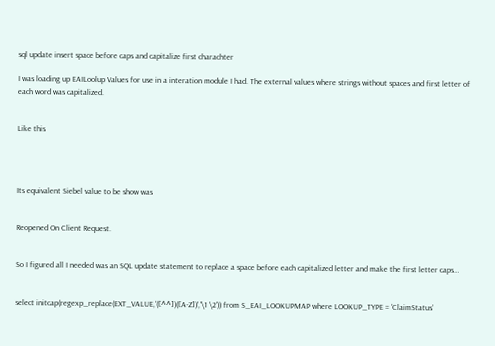sql update insert space before caps and capitalize first charachter

I was loading up EAILoolup Values for use in a interation module I had. The external values where strings without spaces and first letter of each word was capitalized.


Like this




Its equivalent Siebel value to be show was


Reopened On Client Request.


So I figured all I needed was an SQL update statement to replace a space before each capitalized letter and make the first letter caps…


select initcap(regexp_replace(EXT_VALUE,'([^^])([A-Z])','\1 \2')) from S_EAI_LOOKUPMAP where LOOKUP_TYPE = 'ClaimStatus’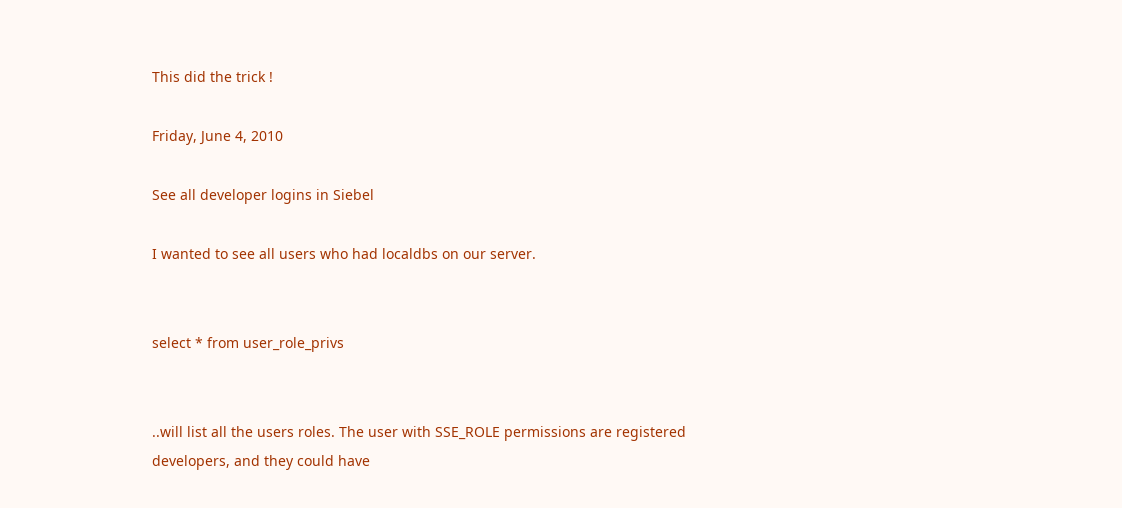This did the trick !

Friday, June 4, 2010

See all developer logins in Siebel

I wanted to see all users who had localdbs on our server.


select * from user_role_privs


..will list all the users roles. The user with SSE_ROLE permissions are registered developers, and they could have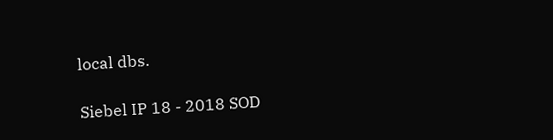local dbs.

Siebel IP 18 - 2018 SOD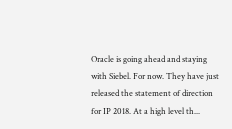Oracle is going ahead and staying with Siebel. For now. They have just released the statement of direction for IP 2018. At a high level th...